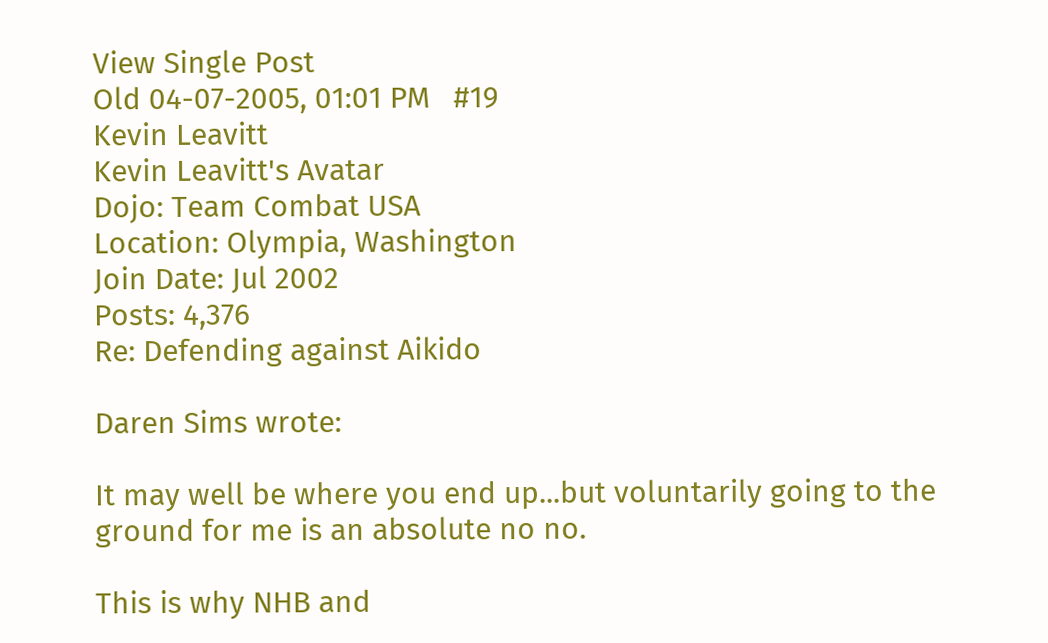View Single Post
Old 04-07-2005, 01:01 PM   #19
Kevin Leavitt
Kevin Leavitt's Avatar
Dojo: Team Combat USA
Location: Olympia, Washington
Join Date: Jul 2002
Posts: 4,376
Re: Defending against Aikido

Daren Sims wrote:

It may well be where you end up...but voluntarily going to the ground for me is an absolute no no.

This is why NHB and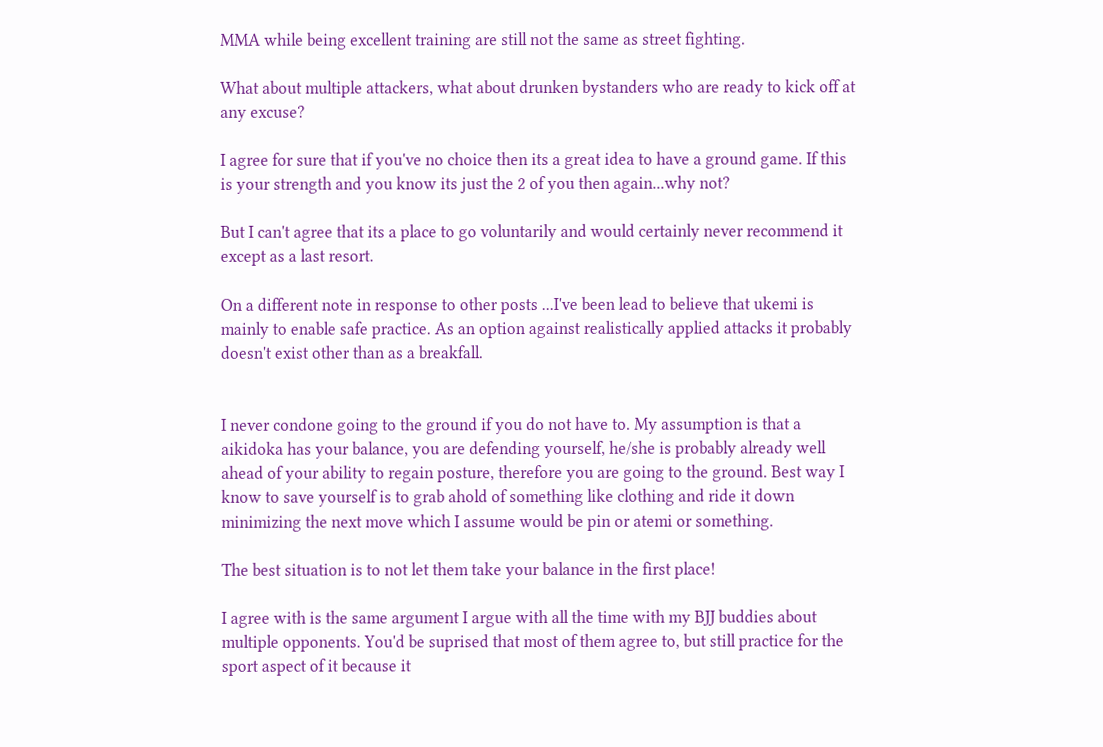MMA while being excellent training are still not the same as street fighting.

What about multiple attackers, what about drunken bystanders who are ready to kick off at any excuse?

I agree for sure that if you've no choice then its a great idea to have a ground game. If this is your strength and you know its just the 2 of you then again...why not?

But I can't agree that its a place to go voluntarily and would certainly never recommend it except as a last resort.

On a different note in response to other posts ...I've been lead to believe that ukemi is mainly to enable safe practice. As an option against realistically applied attacks it probably doesn't exist other than as a breakfall.


I never condone going to the ground if you do not have to. My assumption is that a aikidoka has your balance, you are defending yourself, he/she is probably already well ahead of your ability to regain posture, therefore you are going to the ground. Best way I know to save yourself is to grab ahold of something like clothing and ride it down minimizing the next move which I assume would be pin or atemi or something.

The best situation is to not let them take your balance in the first place!

I agree with is the same argument I argue with all the time with my BJJ buddies about multiple opponents. You'd be suprised that most of them agree to, but still practice for the sport aspect of it because it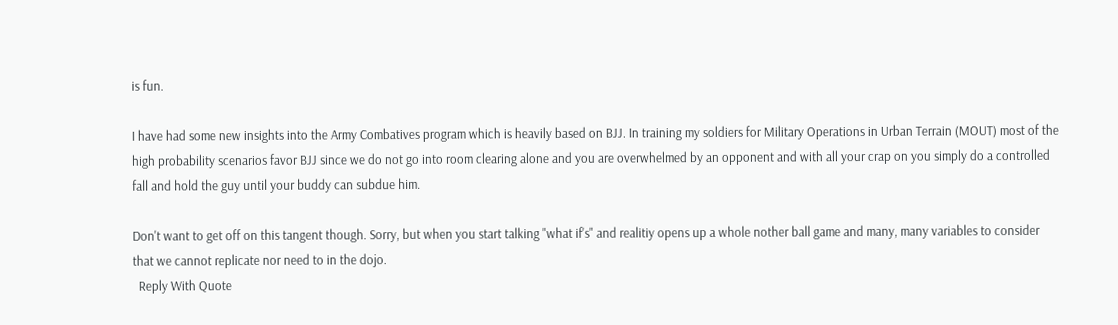is fun.

I have had some new insights into the Army Combatives program which is heavily based on BJJ. In training my soldiers for Military Operations in Urban Terrain (MOUT) most of the high probability scenarios favor BJJ since we do not go into room clearing alone and you are overwhelmed by an opponent and with all your crap on you simply do a controlled fall and hold the guy until your buddy can subdue him.

Don't want to get off on this tangent though. Sorry, but when you start talking "what if's" and realitiy opens up a whole nother ball game and many, many variables to consider that we cannot replicate nor need to in the dojo.
  Reply With Quote